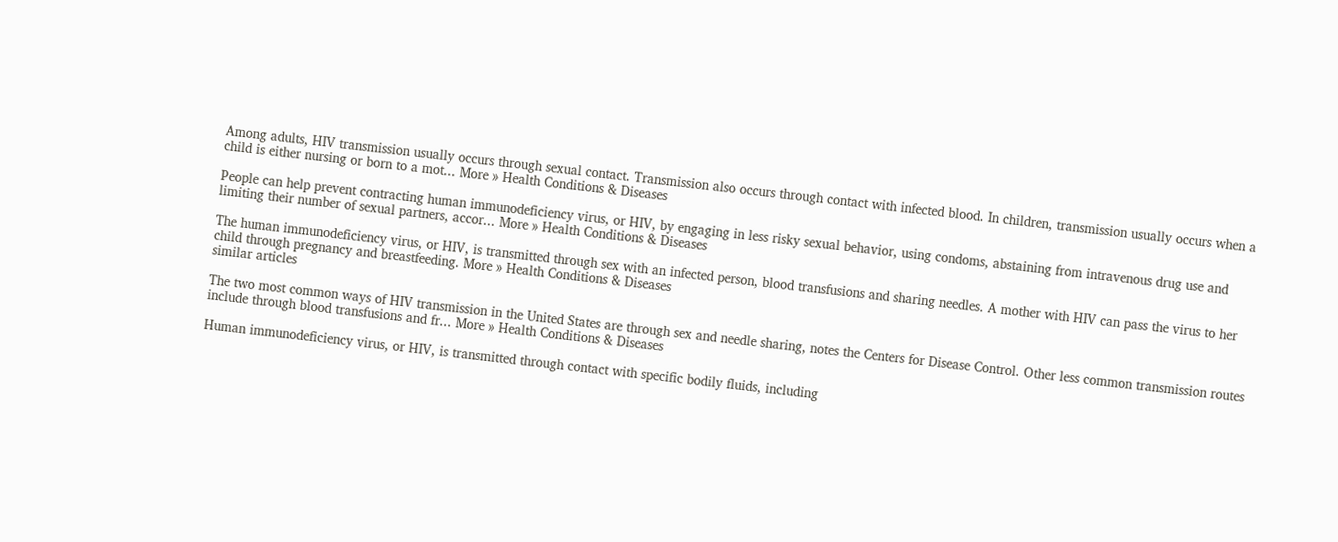Among adults, HIV transmission usually occurs through sexual contact. Transmission also occurs through contact with infected blood. In children, transmission usually occurs when a child is either nursing or born to a mot... More » Health Conditions & Diseases

People can help prevent contracting human immunodeficiency virus, or HIV, by engaging in less risky sexual behavior, using condoms, abstaining from intravenous drug use and limiting their number of sexual partners, accor... More » Health Conditions & Diseases

The human immunodeficiency virus, or HIV, is transmitted through sex with an infected person, blood transfusions and sharing needles. A mother with HIV can pass the virus to her child through pregnancy and breastfeeding. More » Health Conditions & Diseases
similar articles

The two most common ways of HIV transmission in the United States are through sex and needle sharing, notes the Centers for Disease Control. Other less common transmission routes include through blood transfusions and fr... More » Health Conditions & Diseases

Human immunodeficiency virus, or HIV, is transmitted through contact with specific bodily fluids, including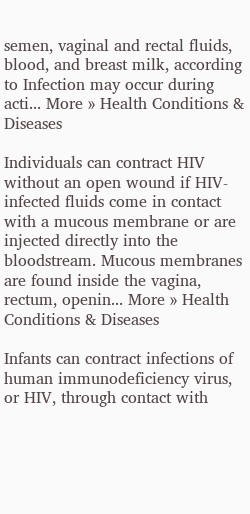semen, vaginal and rectal fluids, blood, and breast milk, according to Infection may occur during acti... More » Health Conditions & Diseases

Individuals can contract HIV without an open wound if HIV-infected fluids come in contact with a mucous membrane or are injected directly into the bloodstream. Mucous membranes are found inside the vagina, rectum, openin... More » Health Conditions & Diseases

Infants can contract infections of human immunodeficiency virus, or HIV, through contact with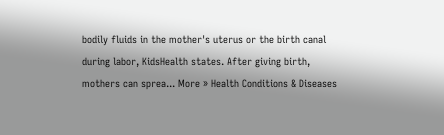bodily fluids in the mother's uterus or the birth canal during labor, KidsHealth states. After giving birth, mothers can sprea... More » Health Conditions & Diseases